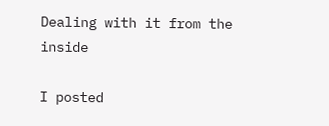Dealing with it from the inside

I posted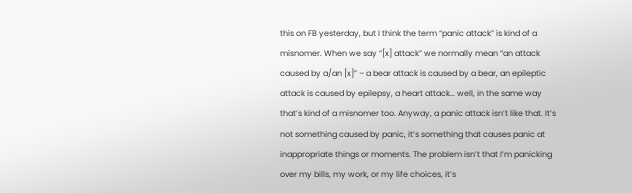this on FB yesterday, but I think the term “panic attack” is kind of a misnomer. When we say “[x] attack” we normally mean “an attack caused by a/an [x]” – a bear attack is caused by a bear, an epileptic attack is caused by epilepsy, a heart attack… well, in the same way that’s kind of a misnomer too. Anyway, a panic attack isn’t like that. It’s not something caused by panic, it’s something that causes panic at inappropriate things or moments. The problem isn’t that I’m panicking over my bills, my work, or my life choices, it’s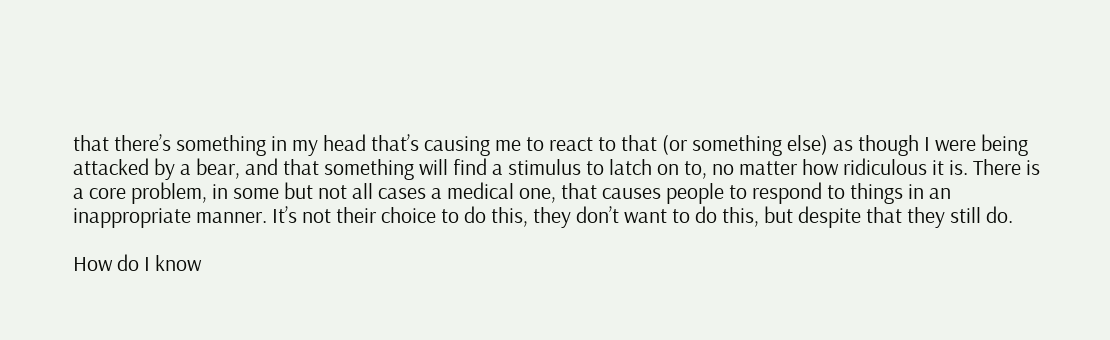that there’s something in my head that’s causing me to react to that (or something else) as though I were being attacked by a bear, and that something will find a stimulus to latch on to, no matter how ridiculous it is. There is a core problem, in some but not all cases a medical one, that causes people to respond to things in an inappropriate manner. It’s not their choice to do this, they don’t want to do this, but despite that they still do.

How do I know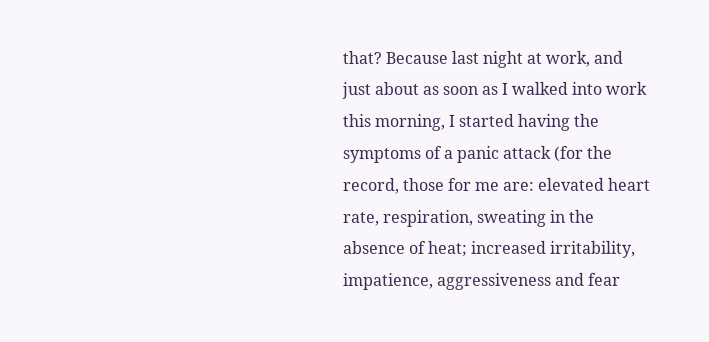that? Because last night at work, and just about as soon as I walked into work this morning, I started having the symptoms of a panic attack (for the record, those for me are: elevated heart rate, respiration, sweating in the absence of heat; increased irritability, impatience, aggressiveness and fear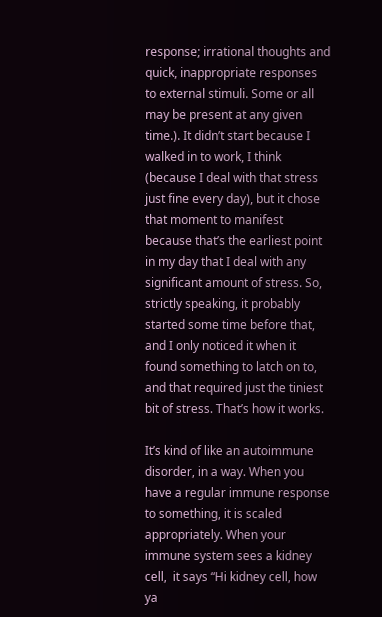response; irrational thoughts and quick, inappropriate responses to external stimuli. Some or all may be present at any given time.). It didn’t start because I walked in to work, I think (because I deal with that stress just fine every day), but it chose that moment to manifest because that’s the earliest point in my day that I deal with any significant amount of stress. So, strictly speaking, it probably started some time before that, and I only noticed it when it found something to latch on to, and that required just the tiniest bit of stress. That’s how it works.

It’s kind of like an autoimmune disorder, in a way. When you have a regular immune response to something, it is scaled appropriately. When your immune system sees a kidney cell,  it says “Hi kidney cell, how ya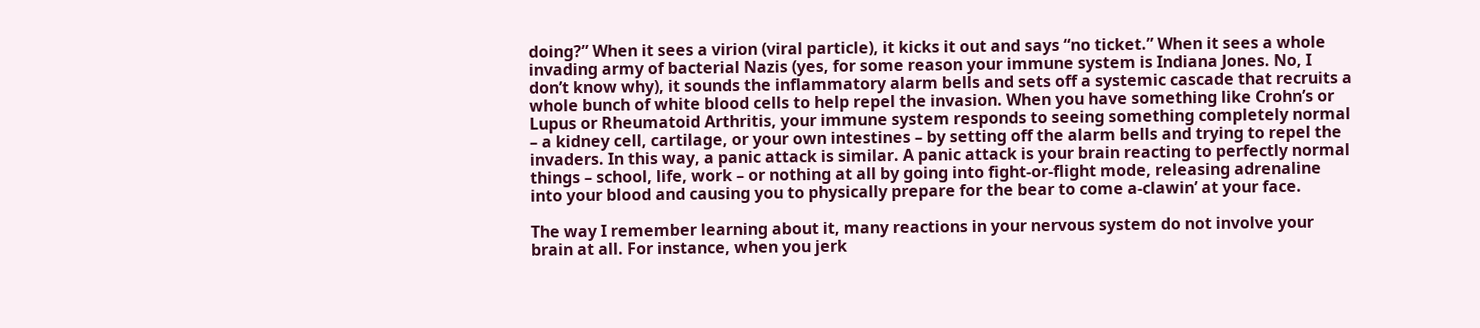doing?” When it sees a virion (viral particle), it kicks it out and says “no ticket.” When it sees a whole invading army of bacterial Nazis (yes, for some reason your immune system is Indiana Jones. No, I don’t know why), it sounds the inflammatory alarm bells and sets off a systemic cascade that recruits a whole bunch of white blood cells to help repel the invasion. When you have something like Crohn’s or Lupus or Rheumatoid Arthritis, your immune system responds to seeing something completely normal – a kidney cell, cartilage, or your own intestines – by setting off the alarm bells and trying to repel the invaders. In this way, a panic attack is similar. A panic attack is your brain reacting to perfectly normal things – school, life, work – or nothing at all by going into fight-or-flight mode, releasing adrenaline into your blood and causing you to physically prepare for the bear to come a-clawin’ at your face.

The way I remember learning about it, many reactions in your nervous system do not involve your brain at all. For instance, when you jerk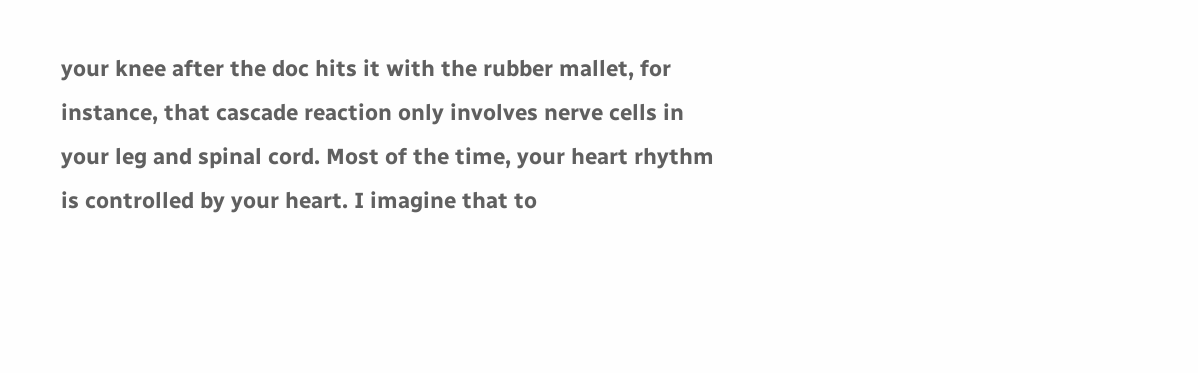your knee after the doc hits it with the rubber mallet, for instance, that cascade reaction only involves nerve cells in your leg and spinal cord. Most of the time, your heart rhythm is controlled by your heart. I imagine that to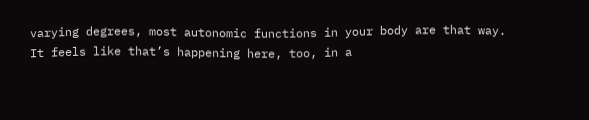varying degrees, most autonomic functions in your body are that way. It feels like that’s happening here, too, in a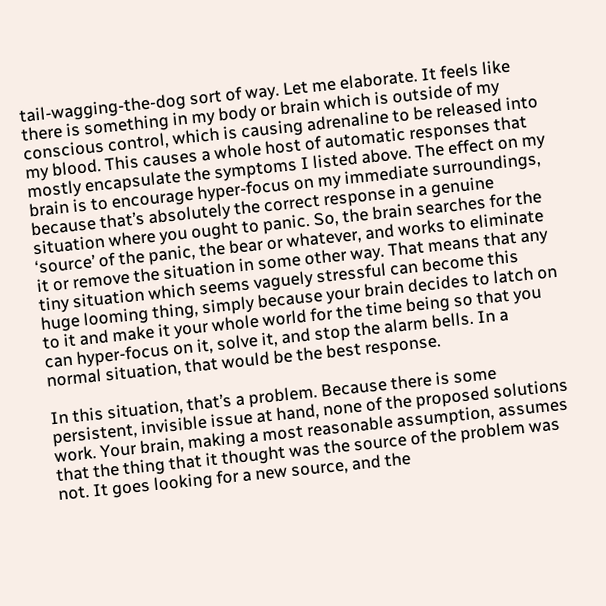tail-wagging-the-dog sort of way. Let me elaborate. It feels like there is something in my body or brain which is outside of my conscious control, which is causing adrenaline to be released into my blood. This causes a whole host of automatic responses that mostly encapsulate the symptoms I listed above. The effect on my brain is to encourage hyper-focus on my immediate surroundings, because that’s absolutely the correct response in a genuine situation where you ought to panic. So, the brain searches for the ‘source’ of the panic, the bear or whatever, and works to eliminate it or remove the situation in some other way. That means that any tiny situation which seems vaguely stressful can become this huge looming thing, simply because your brain decides to latch on to it and make it your whole world for the time being so that you can hyper-focus on it, solve it, and stop the alarm bells. In a normal situation, that would be the best response.

In this situation, that’s a problem. Because there is some persistent, invisible issue at hand, none of the proposed solutions work. Your brain, making a most reasonable assumption, assumes that the thing that it thought was the source of the problem was not. It goes looking for a new source, and the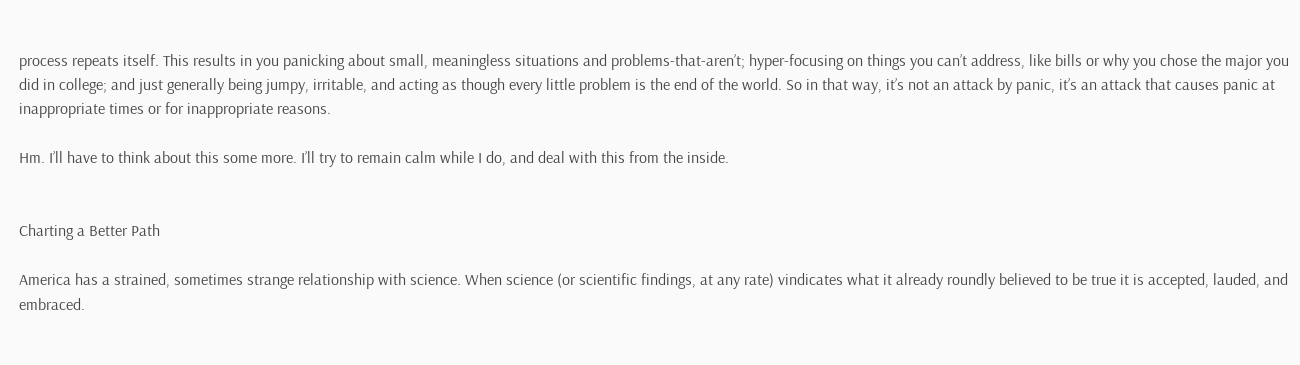process repeats itself. This results in you panicking about small, meaningless situations and problems-that-aren’t; hyper-focusing on things you can’t address, like bills or why you chose the major you did in college; and just generally being jumpy, irritable, and acting as though every little problem is the end of the world. So in that way, it’s not an attack by panic, it’s an attack that causes panic at inappropriate times or for inappropriate reasons.

Hm. I’ll have to think about this some more. I’ll try to remain calm while I do, and deal with this from the inside.


Charting a Better Path

America has a strained, sometimes strange relationship with science. When science (or scientific findings, at any rate) vindicates what it already roundly believed to be true it is accepted, lauded, and embraced.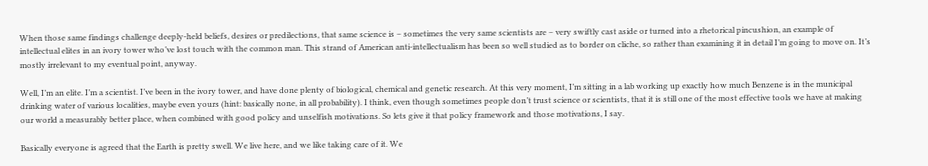When those same findings challenge deeply-held beliefs, desires or predilections, that same science is – sometimes the very same scientists are – very swiftly cast aside or turned into a rhetorical pincushion, an example of intellectual elites in an ivory tower who’ve lost touch with the common man. This strand of American anti-intellectualism has been so well studied as to border on cliche, so rather than examining it in detail I’m going to move on. It’s mostly irrelevant to my eventual point, anyway.

Well, I’m an elite. I’m a scientist. I’ve been in the ivory tower, and have done plenty of biological, chemical and genetic research. At this very moment, I’m sitting in a lab working up exactly how much Benzene is in the municipal drinking water of various localities, maybe even yours (hint: basically none, in all probability). I think, even though sometimes people don’t trust science or scientists, that it is still one of the most effective tools we have at making our world a measurably better place, when combined with good policy and unselfish motivations. So lets give it that policy framework and those motivations, I say.

Basically everyone is agreed that the Earth is pretty swell. We live here, and we like taking care of it. We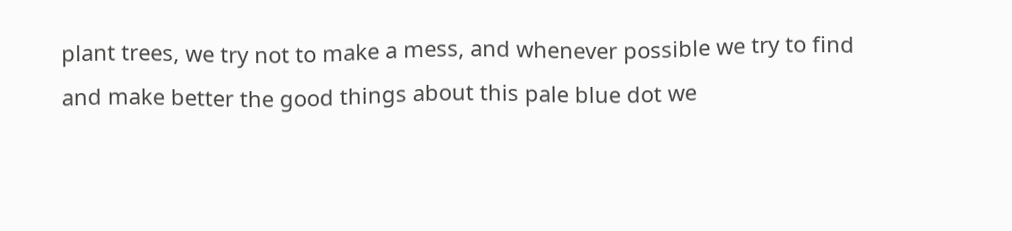plant trees, we try not to make a mess, and whenever possible we try to find and make better the good things about this pale blue dot we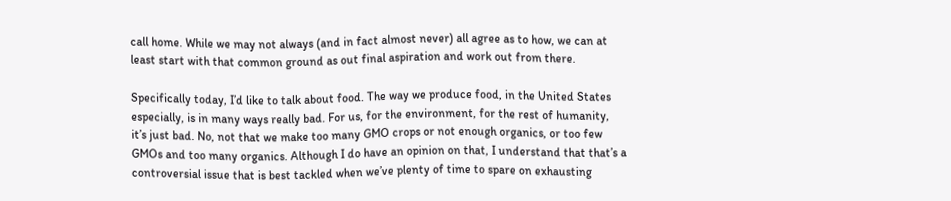call home. While we may not always (and in fact almost never) all agree as to how, we can at least start with that common ground as out final aspiration and work out from there.

Specifically today, I’d like to talk about food. The way we produce food, in the United States especially, is in many ways really bad. For us, for the environment, for the rest of humanity, it’s just bad. No, not that we make too many GMO crops or not enough organics, or too few GMOs and too many organics. Although I do have an opinion on that, I understand that that’s a controversial issue that is best tackled when we’ve plenty of time to spare on exhausting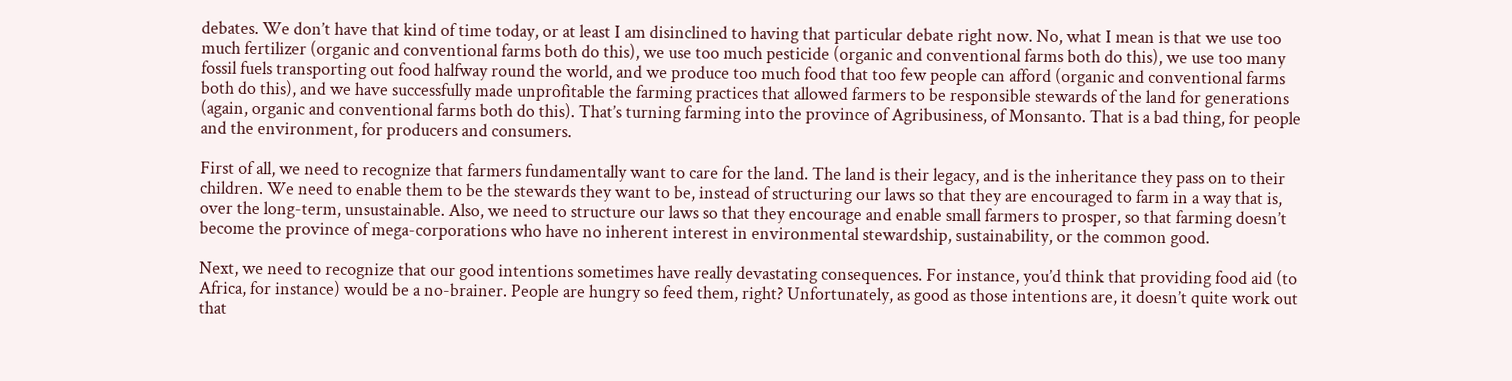debates. We don’t have that kind of time today, or at least I am disinclined to having that particular debate right now. No, what I mean is that we use too much fertilizer (organic and conventional farms both do this), we use too much pesticide (organic and conventional farms both do this), we use too many fossil fuels transporting out food halfway round the world, and we produce too much food that too few people can afford (organic and conventional farms both do this), and we have successfully made unprofitable the farming practices that allowed farmers to be responsible stewards of the land for generations (again, organic and conventional farms both do this). That’s turning farming into the province of Agribusiness, of Monsanto. That is a bad thing, for people and the environment, for producers and consumers.

First of all, we need to recognize that farmers fundamentally want to care for the land. The land is their legacy, and is the inheritance they pass on to their children. We need to enable them to be the stewards they want to be, instead of structuring our laws so that they are encouraged to farm in a way that is, over the long-term, unsustainable. Also, we need to structure our laws so that they encourage and enable small farmers to prosper, so that farming doesn’t become the province of mega-corporations who have no inherent interest in environmental stewardship, sustainability, or the common good.

Next, we need to recognize that our good intentions sometimes have really devastating consequences. For instance, you’d think that providing food aid (to Africa, for instance) would be a no-brainer. People are hungry so feed them, right? Unfortunately, as good as those intentions are, it doesn’t quite work out that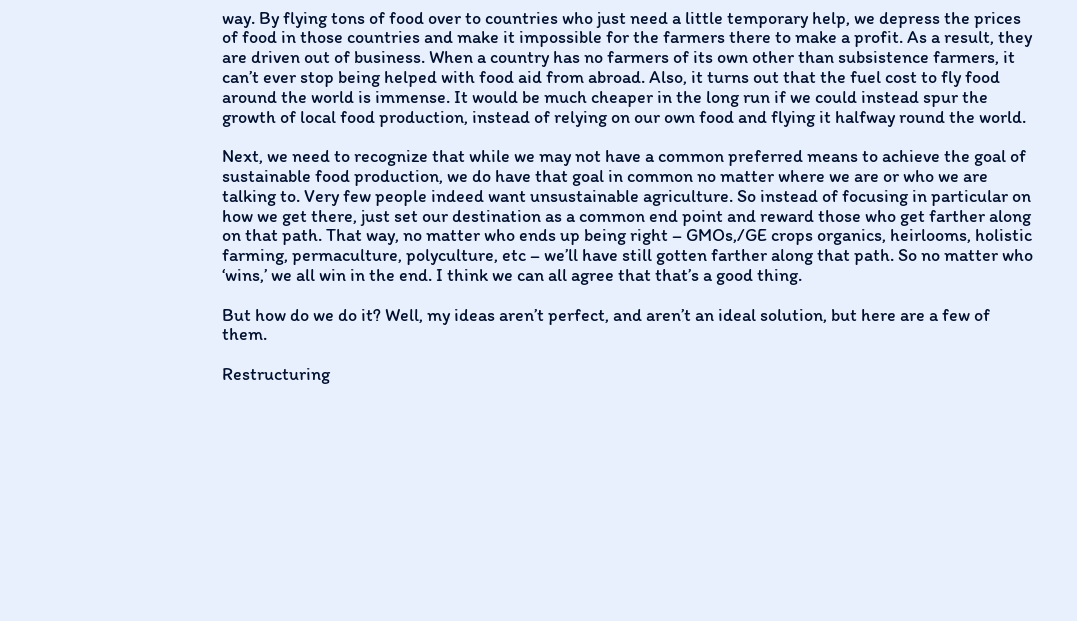way. By flying tons of food over to countries who just need a little temporary help, we depress the prices of food in those countries and make it impossible for the farmers there to make a profit. As a result, they are driven out of business. When a country has no farmers of its own other than subsistence farmers, it can’t ever stop being helped with food aid from abroad. Also, it turns out that the fuel cost to fly food around the world is immense. It would be much cheaper in the long run if we could instead spur the growth of local food production, instead of relying on our own food and flying it halfway round the world.

Next, we need to recognize that while we may not have a common preferred means to achieve the goal of sustainable food production, we do have that goal in common no matter where we are or who we are talking to. Very few people indeed want unsustainable agriculture. So instead of focusing in particular on how we get there, just set our destination as a common end point and reward those who get farther along on that path. That way, no matter who ends up being right – GMOs,/GE crops organics, heirlooms, holistic farming, permaculture, polyculture, etc – we’ll have still gotten farther along that path. So no matter who ‘wins,’ we all win in the end. I think we can all agree that that’s a good thing.

But how do we do it? Well, my ideas aren’t perfect, and aren’t an ideal solution, but here are a few of them.

Restructuring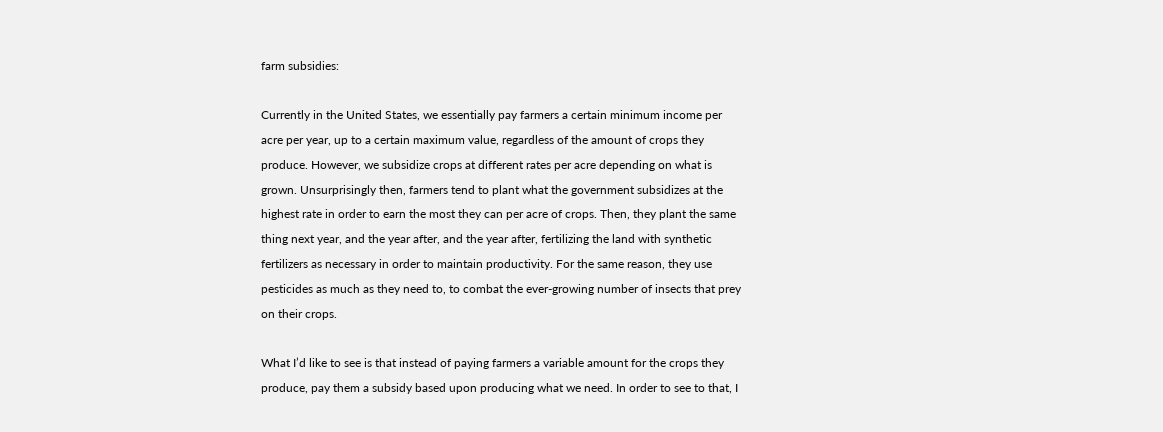farm subsidies:

Currently in the United States, we essentially pay farmers a certain minimum income per acre per year, up to a certain maximum value, regardless of the amount of crops they produce. However, we subsidize crops at different rates per acre depending on what is grown. Unsurprisingly then, farmers tend to plant what the government subsidizes at the highest rate in order to earn the most they can per acre of crops. Then, they plant the same thing next year, and the year after, and the year after, fertilizing the land with synthetic fertilizers as necessary in order to maintain productivity. For the same reason, they use pesticides as much as they need to, to combat the ever-growing number of insects that prey on their crops.

What I’d like to see is that instead of paying farmers a variable amount for the crops they produce, pay them a subsidy based upon producing what we need. In order to see to that, I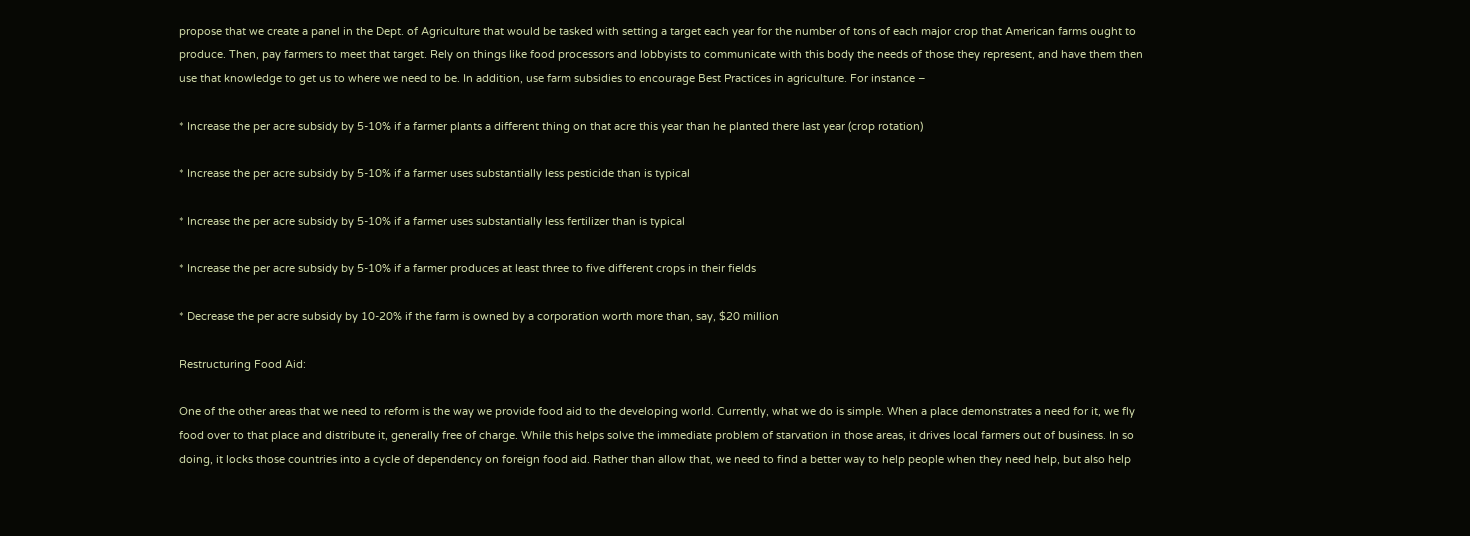propose that we create a panel in the Dept. of Agriculture that would be tasked with setting a target each year for the number of tons of each major crop that American farms ought to produce. Then, pay farmers to meet that target. Rely on things like food processors and lobbyists to communicate with this body the needs of those they represent, and have them then use that knowledge to get us to where we need to be. In addition, use farm subsidies to encourage Best Practices in agriculture. For instance –

* Increase the per acre subsidy by 5-10% if a farmer plants a different thing on that acre this year than he planted there last year (crop rotation)

* Increase the per acre subsidy by 5-10% if a farmer uses substantially less pesticide than is typical

* Increase the per acre subsidy by 5-10% if a farmer uses substantially less fertilizer than is typical

* Increase the per acre subsidy by 5-10% if a farmer produces at least three to five different crops in their fields

* Decrease the per acre subsidy by 10-20% if the farm is owned by a corporation worth more than, say, $20 million

Restructuring Food Aid:

One of the other areas that we need to reform is the way we provide food aid to the developing world. Currently, what we do is simple. When a place demonstrates a need for it, we fly food over to that place and distribute it, generally free of charge. While this helps solve the immediate problem of starvation in those areas, it drives local farmers out of business. In so doing, it locks those countries into a cycle of dependency on foreign food aid. Rather than allow that, we need to find a better way to help people when they need help, but also help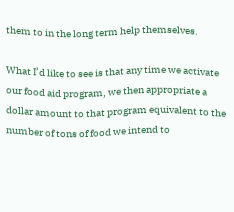them to in the long term help themselves.

What I’d like to see is that any time we activate our food aid program, we then appropriate a dollar amount to that program equivalent to the number of tons of food we intend to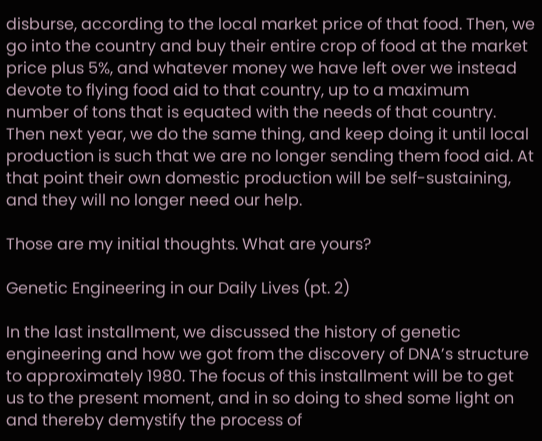disburse, according to the local market price of that food. Then, we go into the country and buy their entire crop of food at the market price plus 5%, and whatever money we have left over we instead devote to flying food aid to that country, up to a maximum number of tons that is equated with the needs of that country. Then next year, we do the same thing, and keep doing it until local production is such that we are no longer sending them food aid. At that point their own domestic production will be self-sustaining, and they will no longer need our help.

Those are my initial thoughts. What are yours?

Genetic Engineering in our Daily Lives (pt. 2)

In the last installment, we discussed the history of genetic engineering and how we got from the discovery of DNA’s structure to approximately 1980. The focus of this installment will be to get us to the present moment, and in so doing to shed some light on and thereby demystify the process of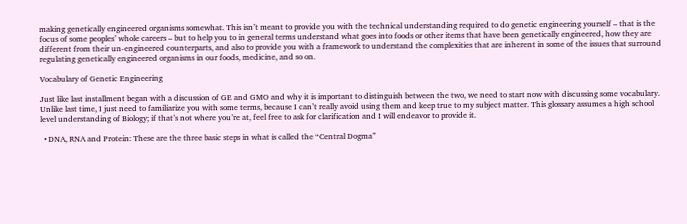making genetically engineered organisms somewhat. This isn’t meant to provide you with the technical understanding required to do genetic engineering yourself – that is the focus of some peoples’ whole careers – but to help you to in general terms understand what goes into foods or other items that have been genetically engineered, how they are different from their un-engineered counterparts, and also to provide you with a framework to understand the complexities that are inherent in some of the issues that surround regulating genetically engineered organisms in our foods, medicine, and so on.

Vocabulary of Genetic Engineering

Just like last installment began with a discussion of GE and GMO and why it is important to distinguish between the two, we need to start now with discussing some vocabulary. Unlike last time, I just need to familiarize you with some terms, because I can’t really avoid using them and keep true to my subject matter. This glossary assumes a high school level understanding of Biology; if that’s not where you’re at, feel free to ask for clarification and I will endeavor to provide it.

  • DNA, RNA and Protein: These are the three basic steps in what is called the “Central Dogma”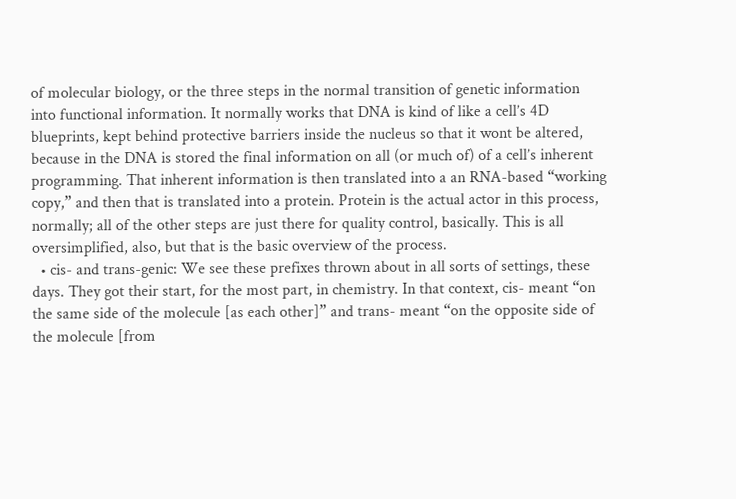of molecular biology, or the three steps in the normal transition of genetic information into functional information. It normally works that DNA is kind of like a cell’s 4D blueprints, kept behind protective barriers inside the nucleus so that it wont be altered, because in the DNA is stored the final information on all (or much of) of a cell’s inherent programming. That inherent information is then translated into a an RNA-based “working copy,” and then that is translated into a protein. Protein is the actual actor in this process, normally; all of the other steps are just there for quality control, basically. This is all oversimplified, also, but that is the basic overview of the process.
  • cis- and trans-genic: We see these prefixes thrown about in all sorts of settings, these days. They got their start, for the most part, in chemistry. In that context, cis- meant “on the same side of the molecule [as each other]” and trans- meant “on the opposite side of the molecule [from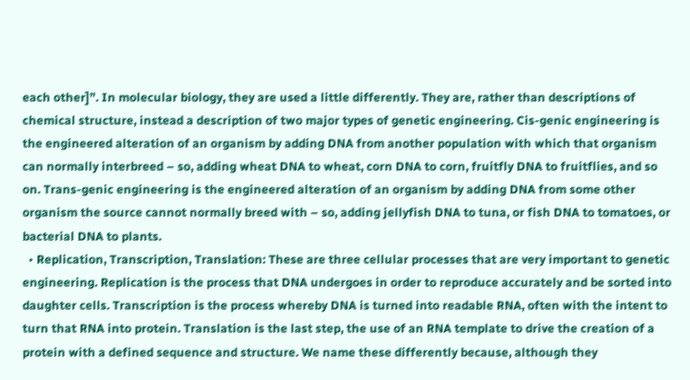each other]”. In molecular biology, they are used a little differently. They are, rather than descriptions of chemical structure, instead a description of two major types of genetic engineering. Cis-genic engineering is the engineered alteration of an organism by adding DNA from another population with which that organism can normally interbreed – so, adding wheat DNA to wheat, corn DNA to corn, fruitfly DNA to fruitflies, and so on. Trans-genic engineering is the engineered alteration of an organism by adding DNA from some other organism the source cannot normally breed with – so, adding jellyfish DNA to tuna, or fish DNA to tomatoes, or bacterial DNA to plants.
  • Replication, Transcription, Translation: These are three cellular processes that are very important to genetic engineering. Replication is the process that DNA undergoes in order to reproduce accurately and be sorted into daughter cells. Transcription is the process whereby DNA is turned into readable RNA, often with the intent to turn that RNA into protein. Translation is the last step, the use of an RNA template to drive the creation of a protein with a defined sequence and structure. We name these differently because, although they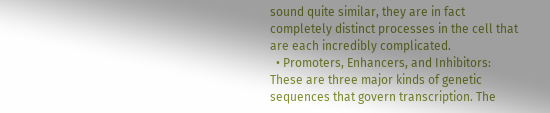sound quite similar, they are in fact completely distinct processes in the cell that are each incredibly complicated.
  • Promoters, Enhancers, and Inhibitors: These are three major kinds of genetic sequences that govern transcription. The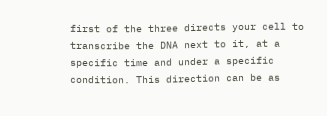first of the three directs your cell to transcribe the DNA next to it, at a specific time and under a specific condition. This direction can be as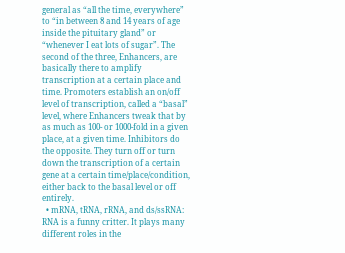general as “all the time, everywhere” to “in between 8 and 14 years of age inside the pituitary gland” or “whenever I eat lots of sugar”. The second of the three, Enhancers, are basically there to amplify transcription at a certain place and time. Promoters establish an on/off level of transcription, called a “basal” level, where Enhancers tweak that by as much as 100- or 1000-fold in a given place, at a given time. Inhibitors do the opposite. They turn off or turn down the transcription of a certain gene at a certain time/place/condition, either back to the basal level or off entirely.
  • mRNA, tRNA, rRNA, and ds/ssRNA: RNA is a funny critter. It plays many different roles in the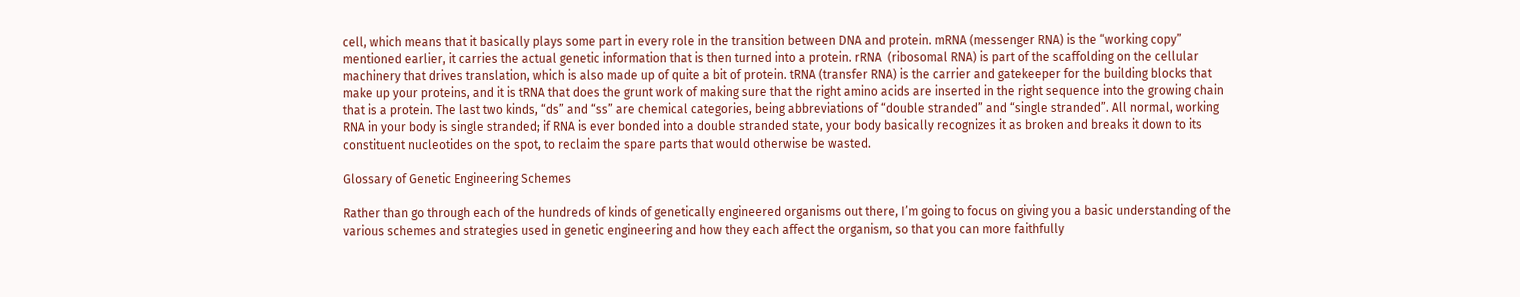cell, which means that it basically plays some part in every role in the transition between DNA and protein. mRNA (messenger RNA) is the “working copy” mentioned earlier, it carries the actual genetic information that is then turned into a protein. rRNA  (ribosomal RNA) is part of the scaffolding on the cellular machinery that drives translation, which is also made up of quite a bit of protein. tRNA (transfer RNA) is the carrier and gatekeeper for the building blocks that make up your proteins, and it is tRNA that does the grunt work of making sure that the right amino acids are inserted in the right sequence into the growing chain that is a protein. The last two kinds, “ds” and “ss” are chemical categories, being abbreviations of “double stranded” and “single stranded”. All normal, working RNA in your body is single stranded; if RNA is ever bonded into a double stranded state, your body basically recognizes it as broken and breaks it down to its constituent nucleotides on the spot, to reclaim the spare parts that would otherwise be wasted.

Glossary of Genetic Engineering Schemes

Rather than go through each of the hundreds of kinds of genetically engineered organisms out there, I’m going to focus on giving you a basic understanding of the various schemes and strategies used in genetic engineering and how they each affect the organism, so that you can more faithfully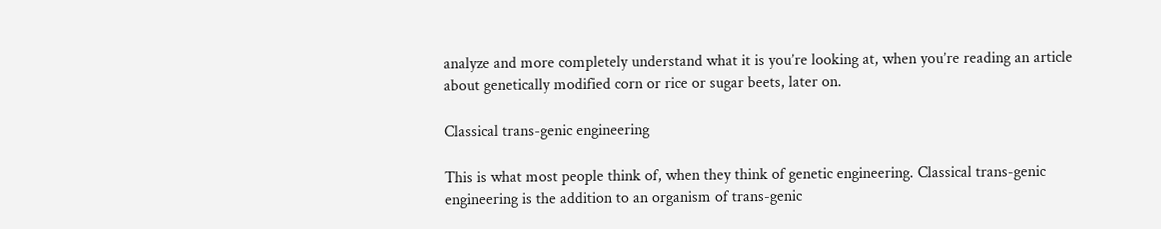analyze and more completely understand what it is you’re looking at, when you’re reading an article about genetically modified corn or rice or sugar beets, later on.

Classical trans-genic engineering

This is what most people think of, when they think of genetic engineering. Classical trans-genic engineering is the addition to an organism of trans-genic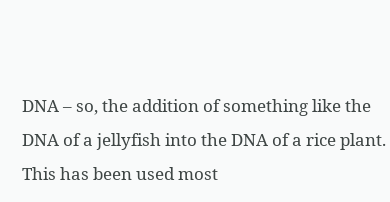DNA – so, the addition of something like the DNA of a jellyfish into the DNA of a rice plant. This has been used most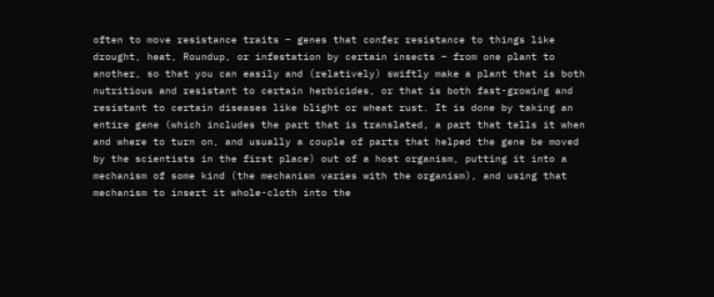often to move resistance traits – genes that confer resistance to things like drought, heat, Roundup, or infestation by certain insects – from one plant to another, so that you can easily and (relatively) swiftly make a plant that is both nutritious and resistant to certain herbicides, or that is both fast-growing and resistant to certain diseases like blight or wheat rust. It is done by taking an entire gene (which includes the part that is translated, a part that tells it when and where to turn on, and usually a couple of parts that helped the gene be moved by the scientists in the first place) out of a host organism, putting it into a mechanism of some kind (the mechanism varies with the organism), and using that mechanism to insert it whole-cloth into the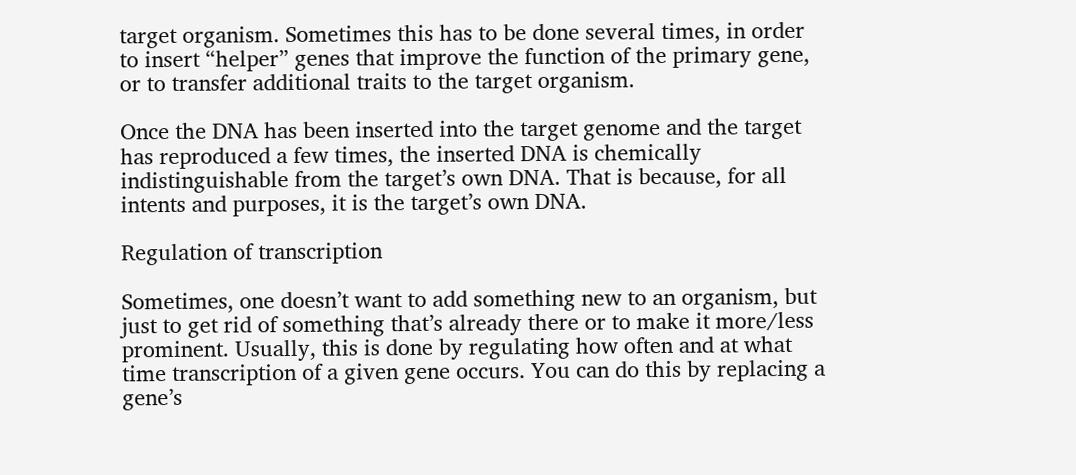target organism. Sometimes this has to be done several times, in order to insert “helper” genes that improve the function of the primary gene, or to transfer additional traits to the target organism.

Once the DNA has been inserted into the target genome and the target has reproduced a few times, the inserted DNA is chemically indistinguishable from the target’s own DNA. That is because, for all intents and purposes, it is the target’s own DNA.

Regulation of transcription

Sometimes, one doesn’t want to add something new to an organism, but just to get rid of something that’s already there or to make it more/less prominent. Usually, this is done by regulating how often and at what time transcription of a given gene occurs. You can do this by replacing a gene’s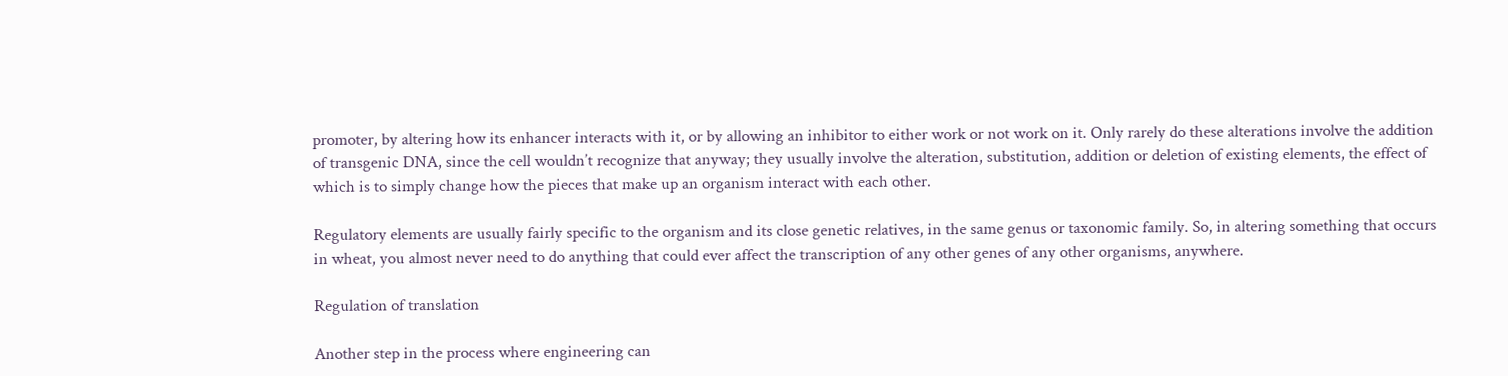promoter, by altering how its enhancer interacts with it, or by allowing an inhibitor to either work or not work on it. Only rarely do these alterations involve the addition of transgenic DNA, since the cell wouldn’t recognize that anyway; they usually involve the alteration, substitution, addition or deletion of existing elements, the effect of which is to simply change how the pieces that make up an organism interact with each other.

Regulatory elements are usually fairly specific to the organism and its close genetic relatives, in the same genus or taxonomic family. So, in altering something that occurs in wheat, you almost never need to do anything that could ever affect the transcription of any other genes of any other organisms, anywhere.

Regulation of translation

Another step in the process where engineering can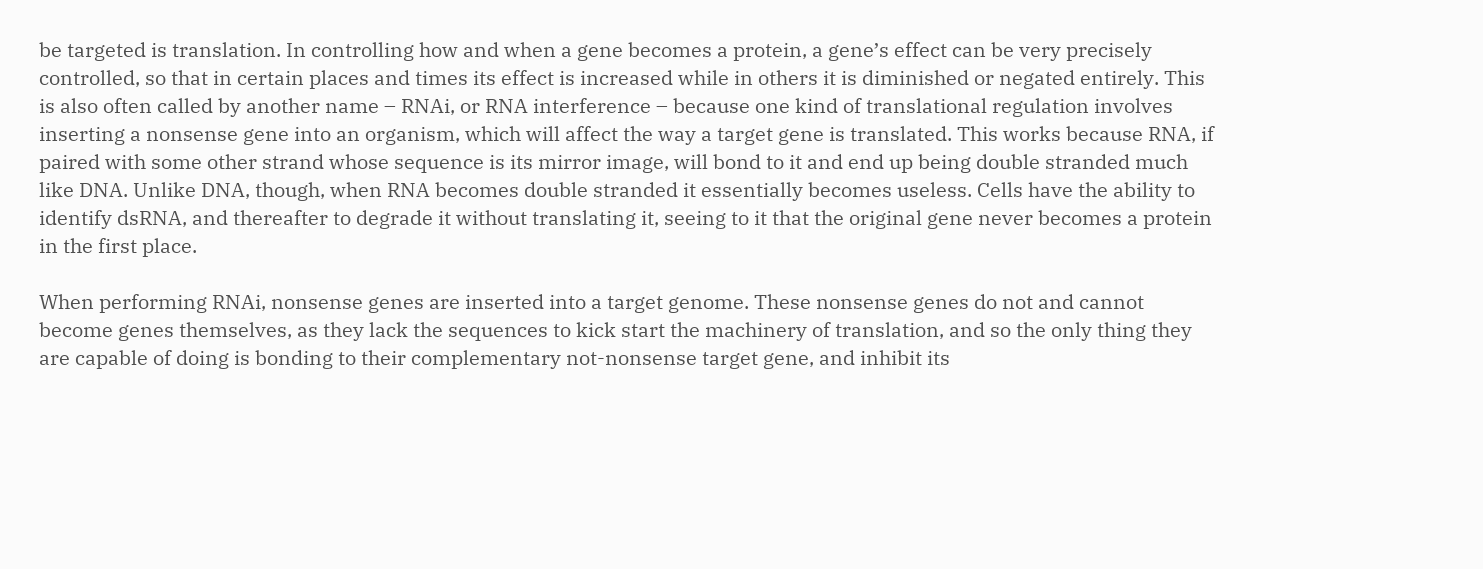be targeted is translation. In controlling how and when a gene becomes a protein, a gene’s effect can be very precisely controlled, so that in certain places and times its effect is increased while in others it is diminished or negated entirely. This is also often called by another name – RNAi, or RNA interference – because one kind of translational regulation involves inserting a nonsense gene into an organism, which will affect the way a target gene is translated. This works because RNA, if paired with some other strand whose sequence is its mirror image, will bond to it and end up being double stranded much like DNA. Unlike DNA, though, when RNA becomes double stranded it essentially becomes useless. Cells have the ability to identify dsRNA, and thereafter to degrade it without translating it, seeing to it that the original gene never becomes a protein in the first place.

When performing RNAi, nonsense genes are inserted into a target genome. These nonsense genes do not and cannot become genes themselves, as they lack the sequences to kick start the machinery of translation, and so the only thing they are capable of doing is bonding to their complementary not-nonsense target gene, and inhibit its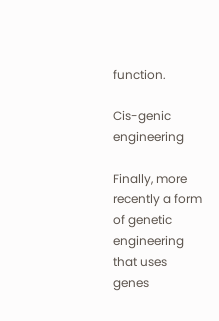function.

Cis-genic engineering

Finally, more recently a form of genetic engineering that uses genes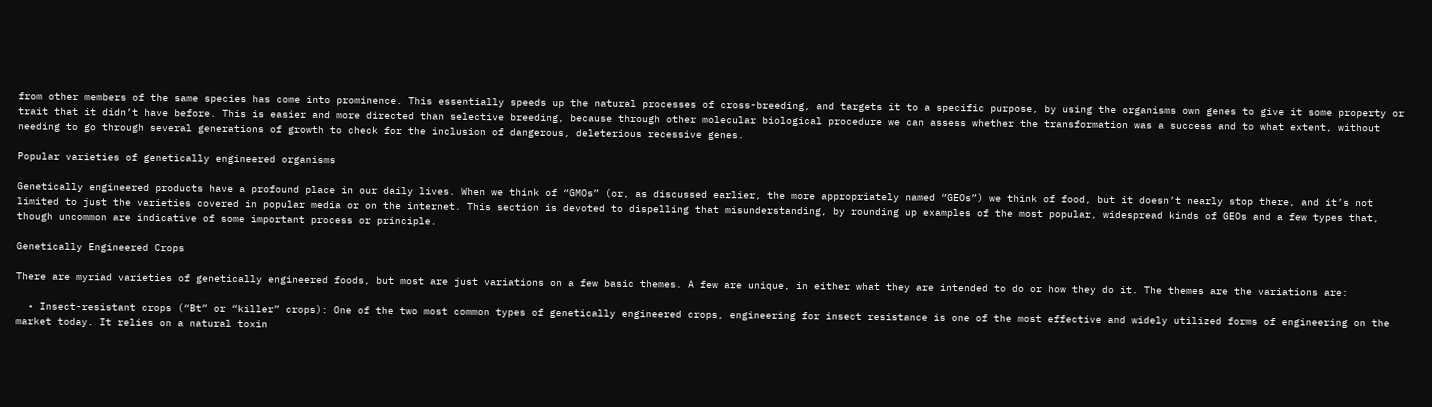from other members of the same species has come into prominence. This essentially speeds up the natural processes of cross-breeding, and targets it to a specific purpose, by using the organisms own genes to give it some property or trait that it didn’t have before. This is easier and more directed than selective breeding, because through other molecular biological procedure we can assess whether the transformation was a success and to what extent, without needing to go through several generations of growth to check for the inclusion of dangerous, deleterious recessive genes.

Popular varieties of genetically engineered organisms

Genetically engineered products have a profound place in our daily lives. When we think of “GMOs” (or, as discussed earlier, the more appropriately named “GEOs”) we think of food, but it doesn’t nearly stop there, and it’s not limited to just the varieties covered in popular media or on the internet. This section is devoted to dispelling that misunderstanding, by rounding up examples of the most popular, widespread kinds of GEOs and a few types that, though uncommon are indicative of some important process or principle.

Genetically Engineered Crops

There are myriad varieties of genetically engineered foods, but most are just variations on a few basic themes. A few are unique, in either what they are intended to do or how they do it. The themes are the variations are:

  • Insect-resistant crops (“Bt” or “killer” crops): One of the two most common types of genetically engineered crops, engineering for insect resistance is one of the most effective and widely utilized forms of engineering on the market today. It relies on a natural toxin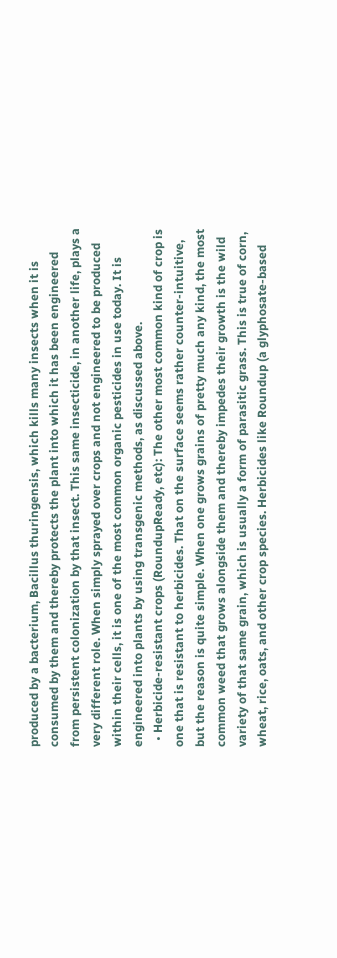produced by a bacterium, Bacillus thuringensis, which kills many insects when it is consumed by them and thereby protects the plant into which it has been engineered from persistent colonization by that insect. This same insecticide, in another life, plays a very different role. When simply sprayed over crops and not engineered to be produced within their cells, it is one of the most common organic pesticides in use today. It is engineered into plants by using transgenic methods, as discussed above.
  • Herbicide-resistant crops (RoundupReady, etc): The other most common kind of crop is one that is resistant to herbicides. That on the surface seems rather counter-intuitive, but the reason is quite simple. When one grows grains of pretty much any kind, the most common weed that grows alongside them and thereby impedes their growth is the wild variety of that same grain, which is usually a form of parasitic grass. This is true of corn, wheat, rice, oats, and other crop species. Herbicides like Roundup (a glyphosate-based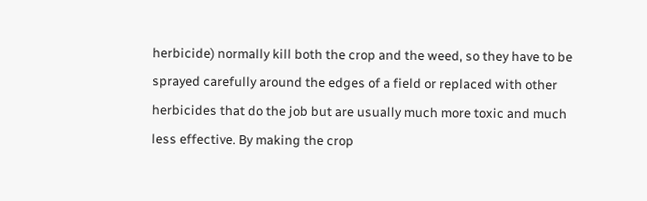herbicide) normally kill both the crop and the weed, so they have to be sprayed carefully around the edges of a field or replaced with other herbicides that do the job but are usually much more toxic and much less effective. By making the crop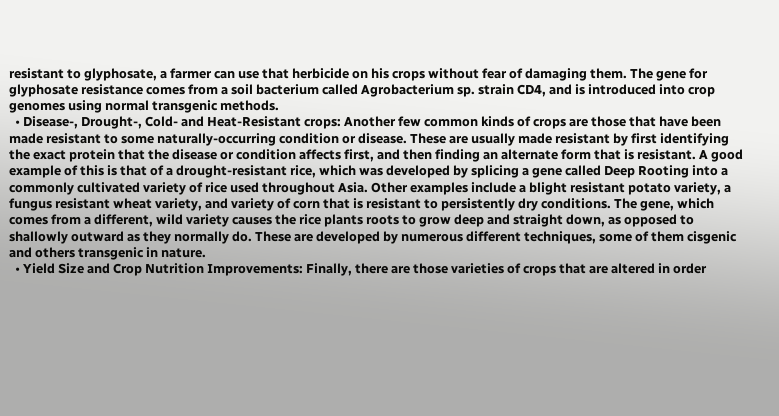resistant to glyphosate, a farmer can use that herbicide on his crops without fear of damaging them. The gene for glyphosate resistance comes from a soil bacterium called Agrobacterium sp. strain CD4, and is introduced into crop genomes using normal transgenic methods.
  • Disease-, Drought-, Cold- and Heat-Resistant crops: Another few common kinds of crops are those that have been made resistant to some naturally-occurring condition or disease. These are usually made resistant by first identifying the exact protein that the disease or condition affects first, and then finding an alternate form that is resistant. A good example of this is that of a drought-resistant rice, which was developed by splicing a gene called Deep Rooting into a commonly cultivated variety of rice used throughout Asia. Other examples include a blight resistant potato variety, a fungus resistant wheat variety, and variety of corn that is resistant to persistently dry conditions. The gene, which comes from a different, wild variety causes the rice plants roots to grow deep and straight down, as opposed to shallowly outward as they normally do. These are developed by numerous different techniques, some of them cisgenic and others transgenic in nature.
  • Yield Size and Crop Nutrition Improvements: Finally, there are those varieties of crops that are altered in order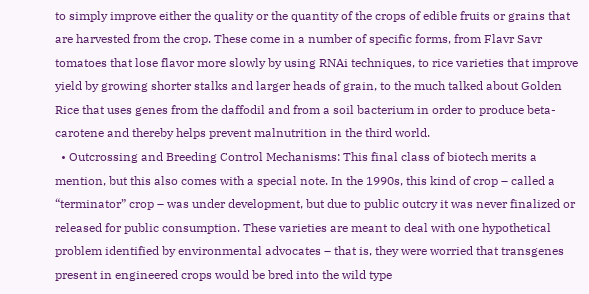to simply improve either the quality or the quantity of the crops of edible fruits or grains that are harvested from the crop. These come in a number of specific forms, from Flavr Savr tomatoes that lose flavor more slowly by using RNAi techniques, to rice varieties that improve yield by growing shorter stalks and larger heads of grain, to the much talked about Golden Rice that uses genes from the daffodil and from a soil bacterium in order to produce beta-carotene and thereby helps prevent malnutrition in the third world.
  • Outcrossing and Breeding Control Mechanisms: This final class of biotech merits a mention, but this also comes with a special note. In the 1990s, this kind of crop – called a “terminator” crop – was under development, but due to public outcry it was never finalized or released for public consumption. These varieties are meant to deal with one hypothetical problem identified by environmental advocates – that is, they were worried that transgenes present in engineered crops would be bred into the wild type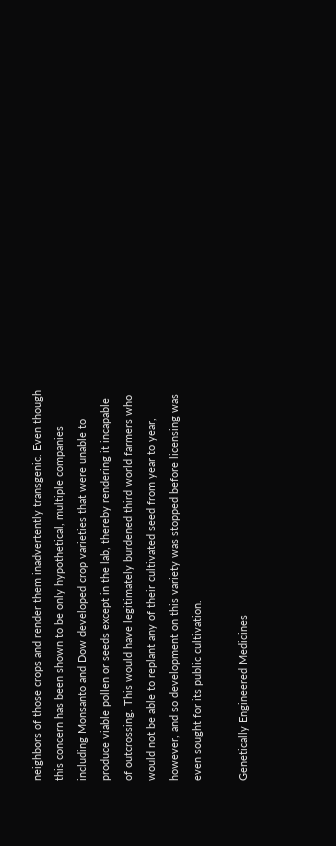neighbors of those crops and render them inadvertently transgenic. Even though this concern has been shown to be only hypothetical, multiple companies including Monsanto and Dow developed crop varieties that were unable to produce viable pollen or seeds except in the lab, thereby rendering it incapable of outcrossing. This would have legitimately burdened third world farmers who would not be able to replant any of their cultivated seed from year to year, however, and so development on this variety was stopped before licensing was even sought for its public cultivation.

Genetically Engineered Medicines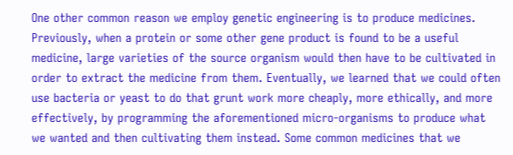One other common reason we employ genetic engineering is to produce medicines. Previously, when a protein or some other gene product is found to be a useful medicine, large varieties of the source organism would then have to be cultivated in order to extract the medicine from them. Eventually, we learned that we could often use bacteria or yeast to do that grunt work more cheaply, more ethically, and more effectively, by programming the aforementioned micro-organisms to produce what we wanted and then cultivating them instead. Some common medicines that we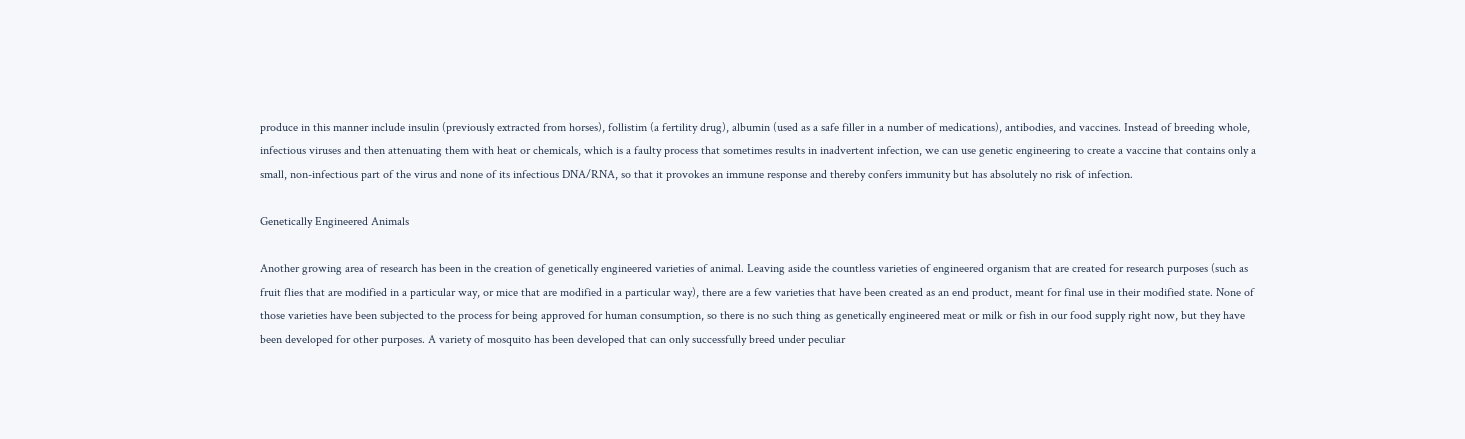produce in this manner include insulin (previously extracted from horses), follistim (a fertility drug), albumin (used as a safe filler in a number of medications), antibodies, and vaccines. Instead of breeding whole, infectious viruses and then attenuating them with heat or chemicals, which is a faulty process that sometimes results in inadvertent infection, we can use genetic engineering to create a vaccine that contains only a small, non-infectious part of the virus and none of its infectious DNA/RNA, so that it provokes an immune response and thereby confers immunity but has absolutely no risk of infection.

Genetically Engineered Animals

Another growing area of research has been in the creation of genetically engineered varieties of animal. Leaving aside the countless varieties of engineered organism that are created for research purposes (such as fruit flies that are modified in a particular way, or mice that are modified in a particular way), there are a few varieties that have been created as an end product, meant for final use in their modified state. None of those varieties have been subjected to the process for being approved for human consumption, so there is no such thing as genetically engineered meat or milk or fish in our food supply right now, but they have been developed for other purposes. A variety of mosquito has been developed that can only successfully breed under peculiar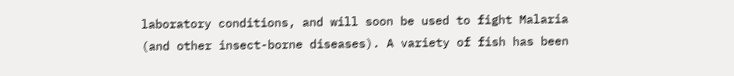laboratory conditions, and will soon be used to fight Malaria (and other insect-borne diseases). A variety of fish has been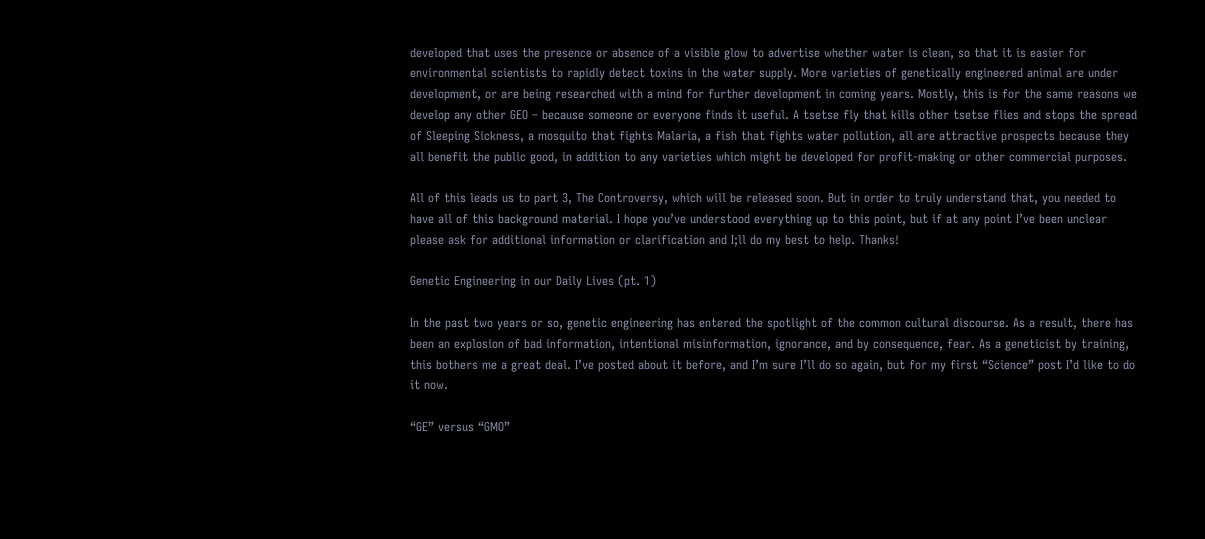developed that uses the presence or absence of a visible glow to advertise whether water is clean, so that it is easier for environmental scientists to rapidly detect toxins in the water supply. More varieties of genetically engineered animal are under development, or are being researched with a mind for further development in coming years. Mostly, this is for the same reasons we develop any other GEO – because someone or everyone finds it useful. A tsetse fly that kills other tsetse flies and stops the spread of Sleeping Sickness, a mosquito that fights Malaria, a fish that fights water pollution, all are attractive prospects because they all benefit the public good, in addition to any varieties which might be developed for profit-making or other commercial purposes.

All of this leads us to part 3, The Controversy, which will be released soon. But in order to truly understand that, you needed to have all of this background material. I hope you’ve understood everything up to this point, but if at any point I’ve been unclear please ask for additional information or clarification and I;ll do my best to help. Thanks!

Genetic Engineering in our Daily Lives (pt. 1)

In the past two years or so, genetic engineering has entered the spotlight of the common cultural discourse. As a result, there has been an explosion of bad information, intentional misinformation, ignorance, and by consequence, fear. As a geneticist by training, this bothers me a great deal. I’ve posted about it before, and I’m sure I’ll do so again, but for my first “Science” post I’d like to do it now.

“GE” versus “GMO”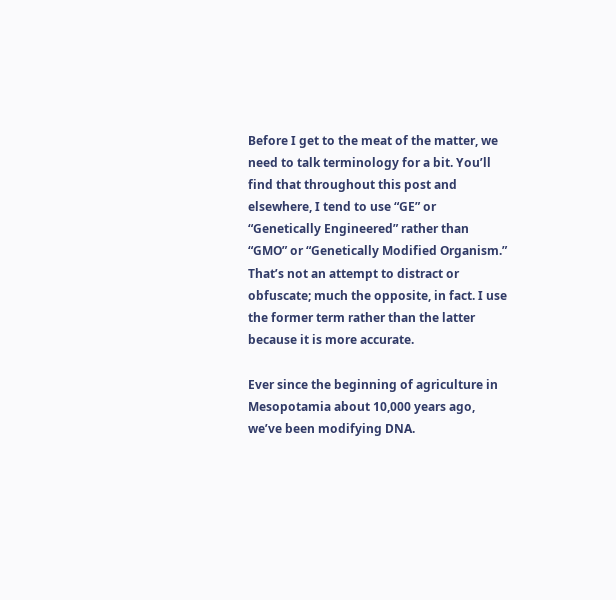Before I get to the meat of the matter, we need to talk terminology for a bit. You’ll find that throughout this post and elsewhere, I tend to use “GE” or “Genetically Engineered” rather than “GMO” or “Genetically Modified Organism.” That’s not an attempt to distract or obfuscate; much the opposite, in fact. I use the former term rather than the latter because it is more accurate.

Ever since the beginning of agriculture in Mesopotamia about 10,000 years ago, we’ve been modifying DNA.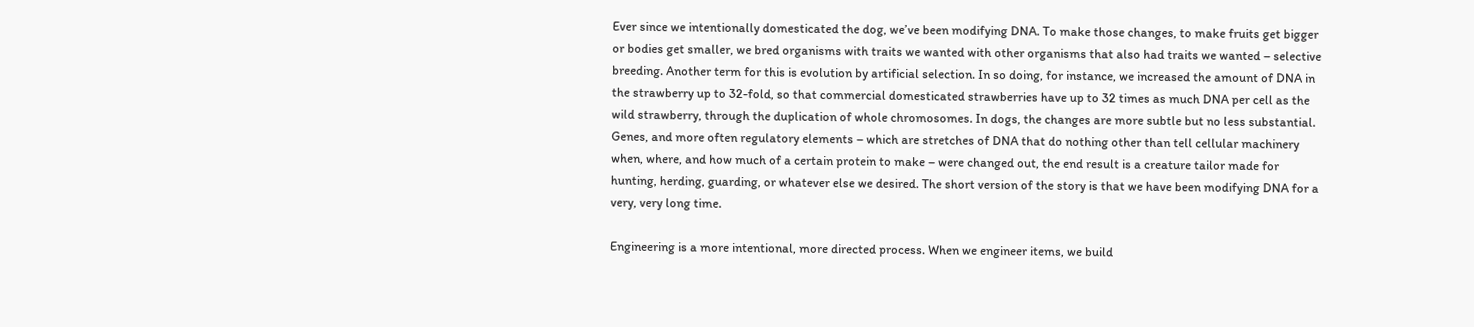Ever since we intentionally domesticated the dog, we’ve been modifying DNA. To make those changes, to make fruits get bigger or bodies get smaller, we bred organisms with traits we wanted with other organisms that also had traits we wanted – selective breeding. Another term for this is evolution by artificial selection. In so doing, for instance, we increased the amount of DNA in the strawberry up to 32-fold, so that commercial domesticated strawberries have up to 32 times as much DNA per cell as the wild strawberry, through the duplication of whole chromosomes. In dogs, the changes are more subtle but no less substantial. Genes, and more often regulatory elements – which are stretches of DNA that do nothing other than tell cellular machinery when, where, and how much of a certain protein to make – were changed out, the end result is a creature tailor made for hunting, herding, guarding, or whatever else we desired. The short version of the story is that we have been modifying DNA for a very, very long time.

Engineering is a more intentional, more directed process. When we engineer items, we build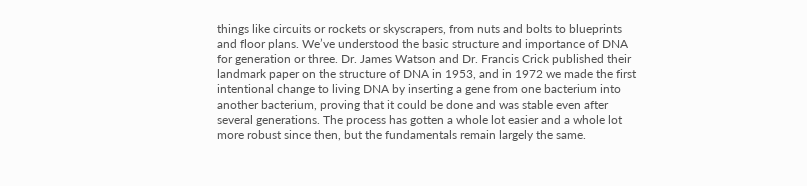things like circuits or rockets or skyscrapers, from nuts and bolts to blueprints and floor plans. We’ve understood the basic structure and importance of DNA for generation or three. Dr. James Watson and Dr. Francis Crick published their landmark paper on the structure of DNA in 1953, and in 1972 we made the first intentional change to living DNA by inserting a gene from one bacterium into another bacterium, proving that it could be done and was stable even after several generations. The process has gotten a whole lot easier and a whole lot more robust since then, but the fundamentals remain largely the same.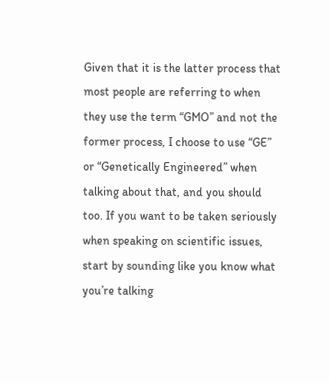Given that it is the latter process that most people are referring to when they use the term “GMO” and not the former process, I choose to use “GE” or “Genetically Engineered” when talking about that, and you should too. If you want to be taken seriously when speaking on scientific issues, start by sounding like you know what you’re talking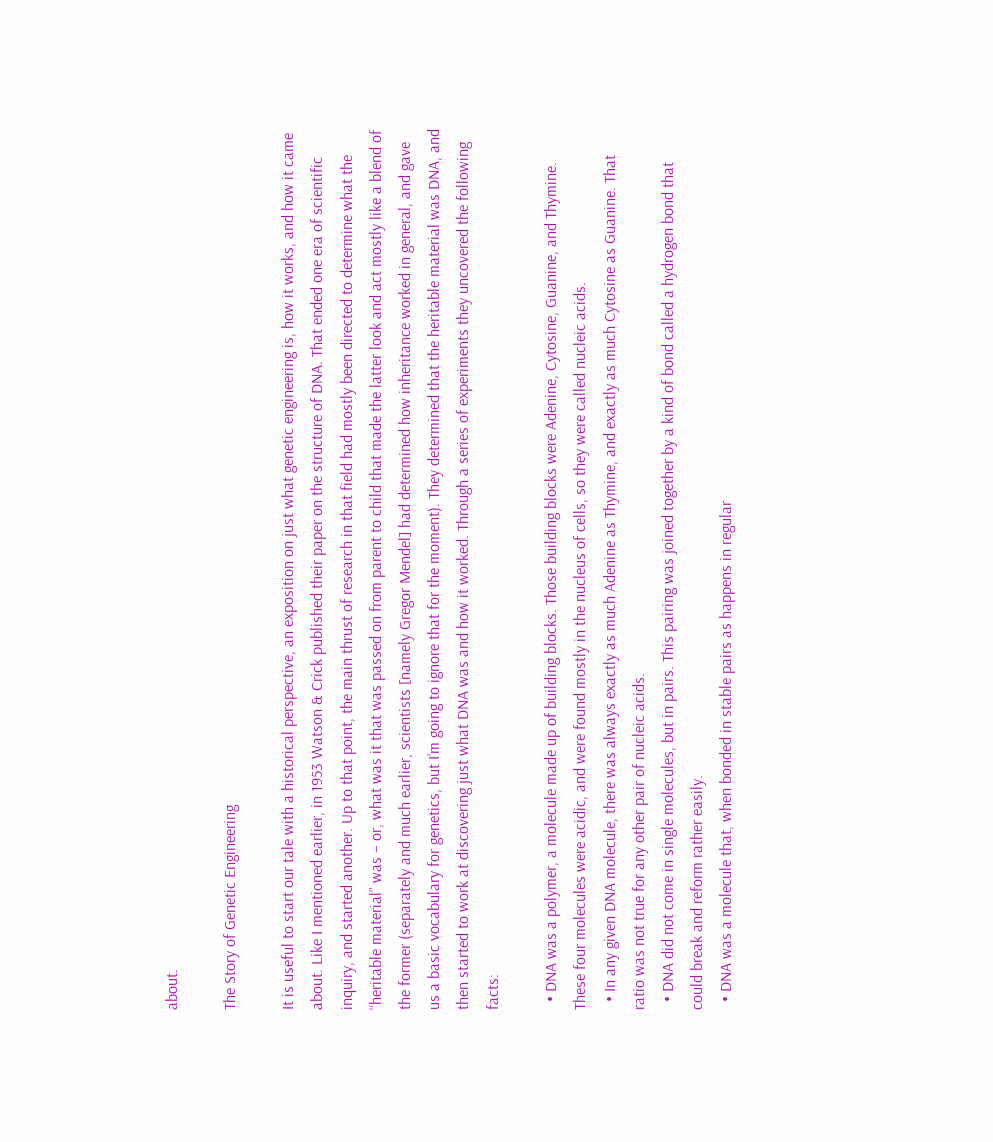about.

The Story of Genetic Engineering

It is useful to start our tale with a historical perspective, an exposition on just what genetic engineering is, how it works, and how it came about. Like I mentioned earlier, in 1953 Watson & Crick published their paper on the structure of DNA. That ended one era of scientific inquiry, and started another. Up to that point, the main thrust of research in that field had mostly been directed to determine what the “heritable material” was – or, what was it that was passed on from parent to child that made the latter look and act mostly like a blend of the former (separately and much earlier, scientists [namely Gregor Mendel] had determined how inheritance worked in general, and gave us a basic vocabulary for genetics, but I’m going to ignore that for the moment). They determined that the heritable material was DNA, and then started to work at discovering just what DNA was and how it worked. Through a series of experiments they uncovered the following facts:

  • DNA was a polymer, a molecule made up of building blocks. Those building blocks were Adenine, Cytosine, Guanine, and Thymine. These four molecules were acidic, and were found mostly in the nucleus of cells, so they were called nucleic acids.
  • In any given DNA molecule, there was always exactly as much Adenine as Thymine, and exactly as much Cytosine as Guanine. That ratio was not true for any other pair of nucleic acids.
  • DNA did not come in single molecules, but in pairs. This pairing was joined together by a kind of bond called a hydrogen bond that could break and reform rather easily.
  • DNA was a molecule that, when bonded in stable pairs as happens in regular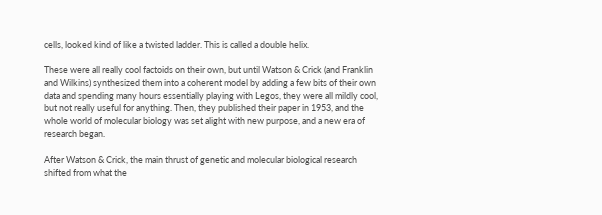cells, looked kind of like a twisted ladder. This is called a double helix.

These were all really cool factoids on their own, but until Watson & Crick (and Franklin and Wilkins) synthesized them into a coherent model by adding a few bits of their own data and spending many hours essentially playing with Legos, they were all mildly cool, but not really useful for anything. Then, they published their paper in 1953, and the whole world of molecular biology was set alight with new purpose, and a new era of research began.

After Watson & Crick, the main thrust of genetic and molecular biological research shifted from what the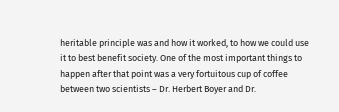heritable principle was and how it worked, to how we could use it to best benefit society. One of the most important things to happen after that point was a very fortuitous cup of coffee between two scientists – Dr. Herbert Boyer and Dr.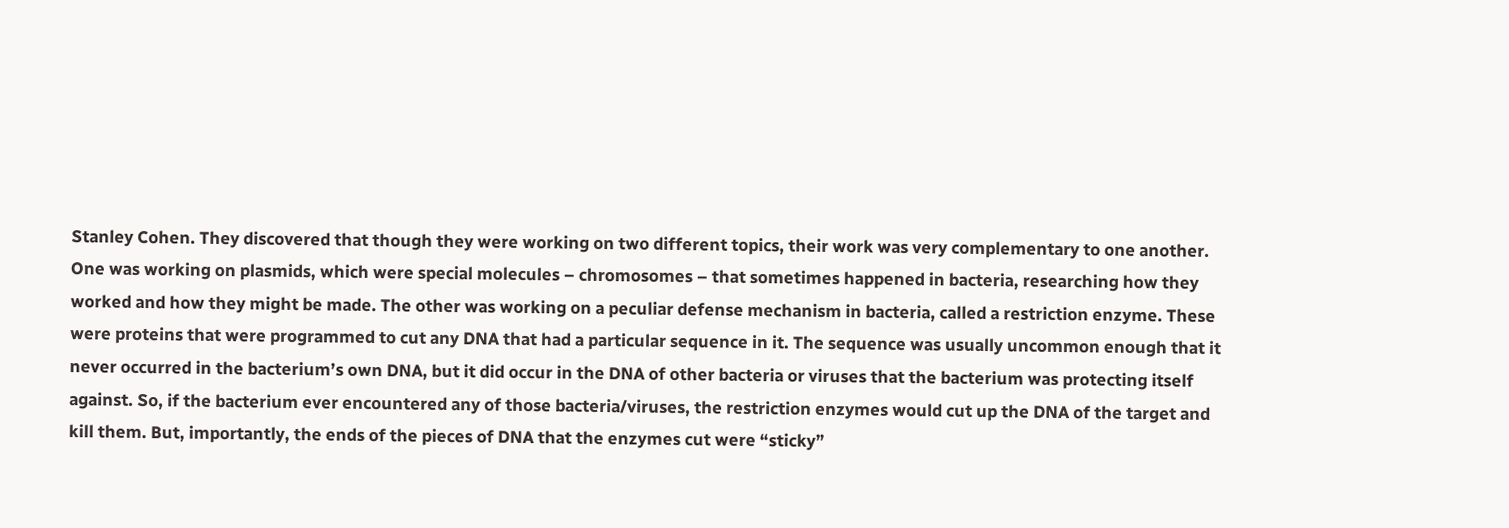Stanley Cohen. They discovered that though they were working on two different topics, their work was very complementary to one another. One was working on plasmids, which were special molecules – chromosomes – that sometimes happened in bacteria, researching how they worked and how they might be made. The other was working on a peculiar defense mechanism in bacteria, called a restriction enzyme. These were proteins that were programmed to cut any DNA that had a particular sequence in it. The sequence was usually uncommon enough that it never occurred in the bacterium’s own DNA, but it did occur in the DNA of other bacteria or viruses that the bacterium was protecting itself against. So, if the bacterium ever encountered any of those bacteria/viruses, the restriction enzymes would cut up the DNA of the target and kill them. But, importantly, the ends of the pieces of DNA that the enzymes cut were “sticky”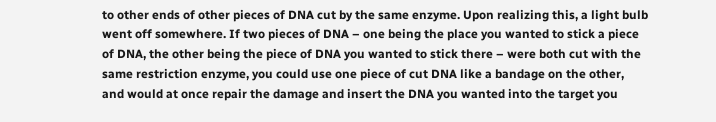to other ends of other pieces of DNA cut by the same enzyme. Upon realizing this, a light bulb went off somewhere. If two pieces of DNA – one being the place you wanted to stick a piece of DNA, the other being the piece of DNA you wanted to stick there – were both cut with the same restriction enzyme, you could use one piece of cut DNA like a bandage on the other, and would at once repair the damage and insert the DNA you wanted into the target you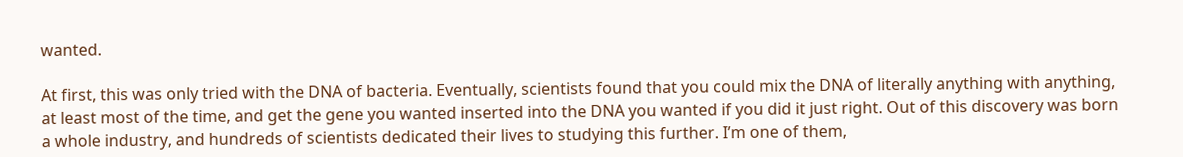wanted.

At first, this was only tried with the DNA of bacteria. Eventually, scientists found that you could mix the DNA of literally anything with anything, at least most of the time, and get the gene you wanted inserted into the DNA you wanted if you did it just right. Out of this discovery was born a whole industry, and hundreds of scientists dedicated their lives to studying this further. I’m one of them,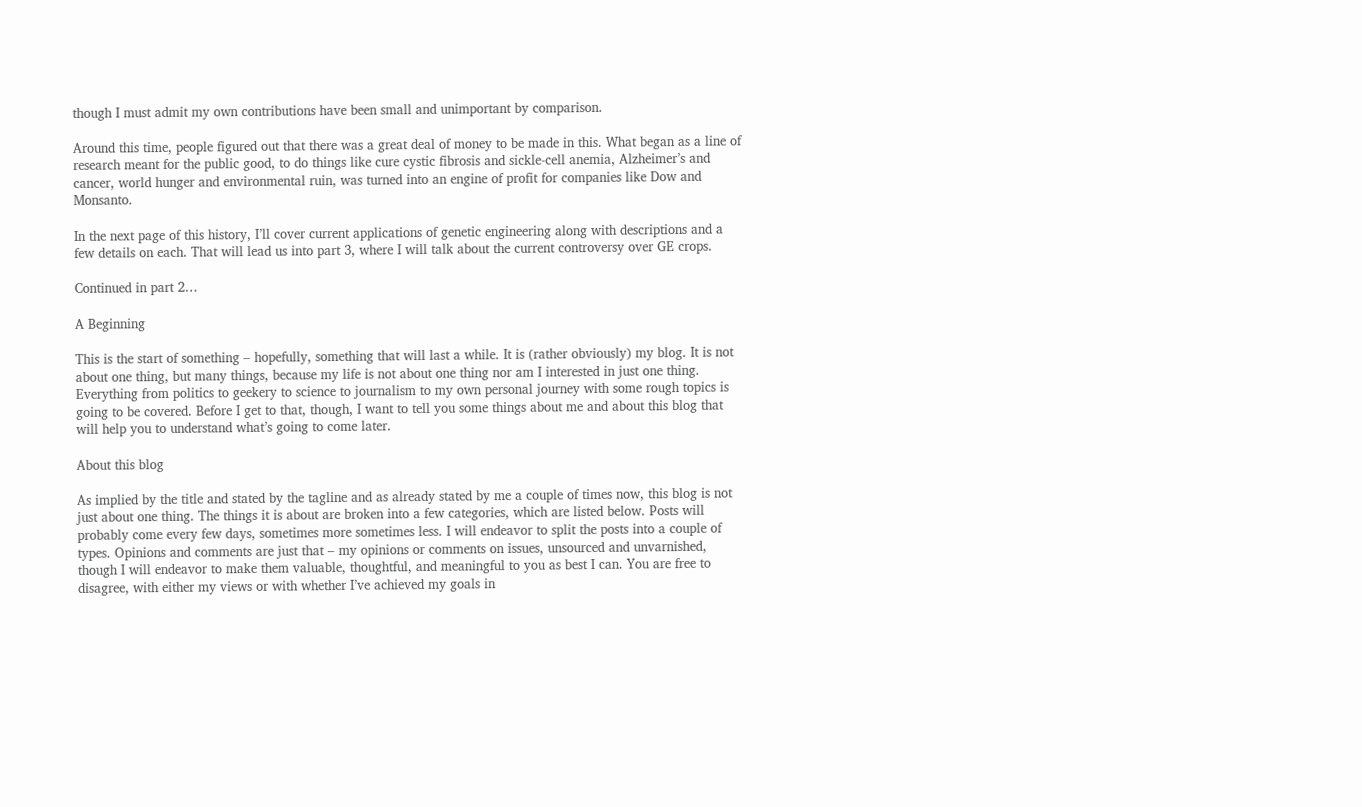though I must admit my own contributions have been small and unimportant by comparison.

Around this time, people figured out that there was a great deal of money to be made in this. What began as a line of research meant for the public good, to do things like cure cystic fibrosis and sickle-cell anemia, Alzheimer’s and cancer, world hunger and environmental ruin, was turned into an engine of profit for companies like Dow and Monsanto.

In the next page of this history, I’ll cover current applications of genetic engineering along with descriptions and a few details on each. That will lead us into part 3, where I will talk about the current controversy over GE crops.

Continued in part 2…

A Beginning

This is the start of something – hopefully, something that will last a while. It is (rather obviously) my blog. It is not about one thing, but many things, because my life is not about one thing nor am I interested in just one thing. Everything from politics to geekery to science to journalism to my own personal journey with some rough topics is going to be covered. Before I get to that, though, I want to tell you some things about me and about this blog that will help you to understand what’s going to come later.

About this blog

As implied by the title and stated by the tagline and as already stated by me a couple of times now, this blog is not just about one thing. The things it is about are broken into a few categories, which are listed below. Posts will probably come every few days, sometimes more sometimes less. I will endeavor to split the posts into a couple of types. Opinions and comments are just that – my opinions or comments on issues, unsourced and unvarnished, though I will endeavor to make them valuable, thoughtful, and meaningful to you as best I can. You are free to disagree, with either my views or with whether I’ve achieved my goals in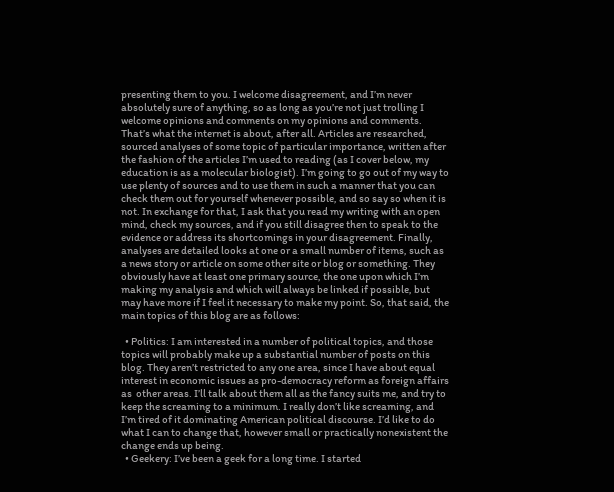presenting them to you. I welcome disagreement, and I’m never absolutely sure of anything, so as long as you’re not just trolling I welcome opinions and comments on my opinions and comments. That’s what the internet is about, after all. Articles are researched, sourced analyses of some topic of particular importance, written after the fashion of the articles I’m used to reading (as I cover below, my education is as a molecular biologist). I’m going to go out of my way to use plenty of sources and to use them in such a manner that you can check them out for yourself whenever possible, and so say so when it is not. In exchange for that, I ask that you read my writing with an open mind, check my sources, and if you still disagree then to speak to the evidence or address its shortcomings in your disagreement. Finally, analyses are detailed looks at one or a small number of items, such as a news story or article on some other site or blog or something. They obviously have at least one primary source, the one upon which I’m making my analysis and which will always be linked if possible, but may have more if I feel it necessary to make my point. So, that said, the main topics of this blog are as follows:

  • Politics: I am interested in a number of political topics, and those topics will probably make up a substantial number of posts on this blog. They aren’t restricted to any one area, since I have about equal interest in economic issues as pro-democracy reform as foreign affairs as  other areas. I’ll talk about them all as the fancy suits me, and try to keep the screaming to a minimum. I really don’t like screaming, and I’m tired of it dominating American political discourse. I’d like to do what I can to change that, however small or practically nonexistent the change ends up being.
  • Geekery: I’ve been a geek for a long time. I started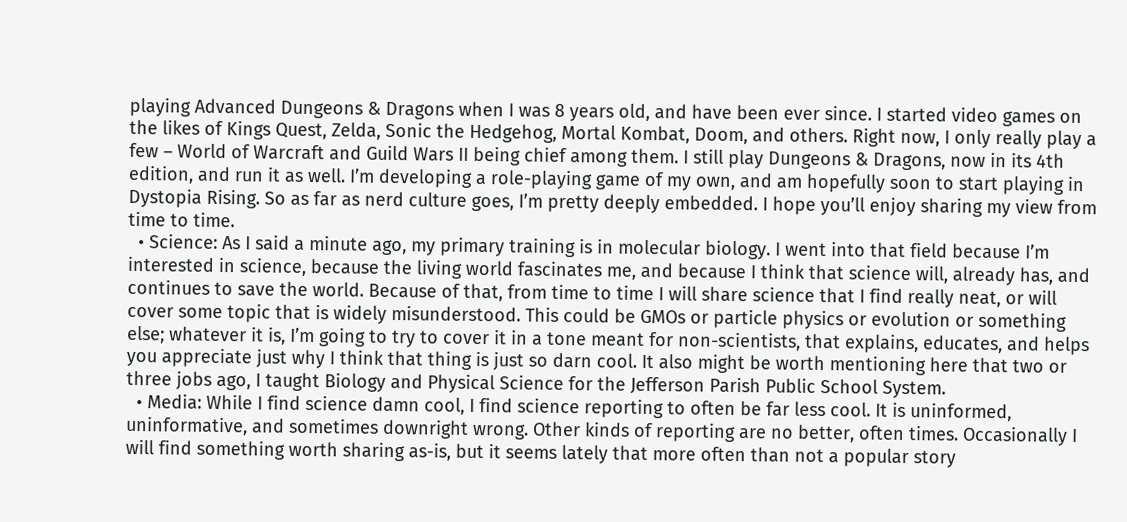playing Advanced Dungeons & Dragons when I was 8 years old, and have been ever since. I started video games on the likes of Kings Quest, Zelda, Sonic the Hedgehog, Mortal Kombat, Doom, and others. Right now, I only really play a few – World of Warcraft and Guild Wars II being chief among them. I still play Dungeons & Dragons, now in its 4th edition, and run it as well. I’m developing a role-playing game of my own, and am hopefully soon to start playing in Dystopia Rising. So as far as nerd culture goes, I’m pretty deeply embedded. I hope you’ll enjoy sharing my view from time to time.
  • Science: As I said a minute ago, my primary training is in molecular biology. I went into that field because I’m interested in science, because the living world fascinates me, and because I think that science will, already has, and continues to save the world. Because of that, from time to time I will share science that I find really neat, or will cover some topic that is widely misunderstood. This could be GMOs or particle physics or evolution or something else; whatever it is, I’m going to try to cover it in a tone meant for non-scientists, that explains, educates, and helps you appreciate just why I think that thing is just so darn cool. It also might be worth mentioning here that two or three jobs ago, I taught Biology and Physical Science for the Jefferson Parish Public School System.
  • Media: While I find science damn cool, I find science reporting to often be far less cool. It is uninformed, uninformative, and sometimes downright wrong. Other kinds of reporting are no better, often times. Occasionally I will find something worth sharing as-is, but it seems lately that more often than not a popular story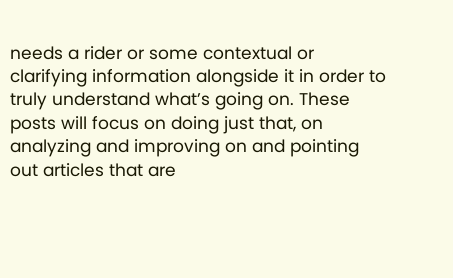needs a rider or some contextual or clarifying information alongside it in order to truly understand what’s going on. These posts will focus on doing just that, on analyzing and improving on and pointing out articles that are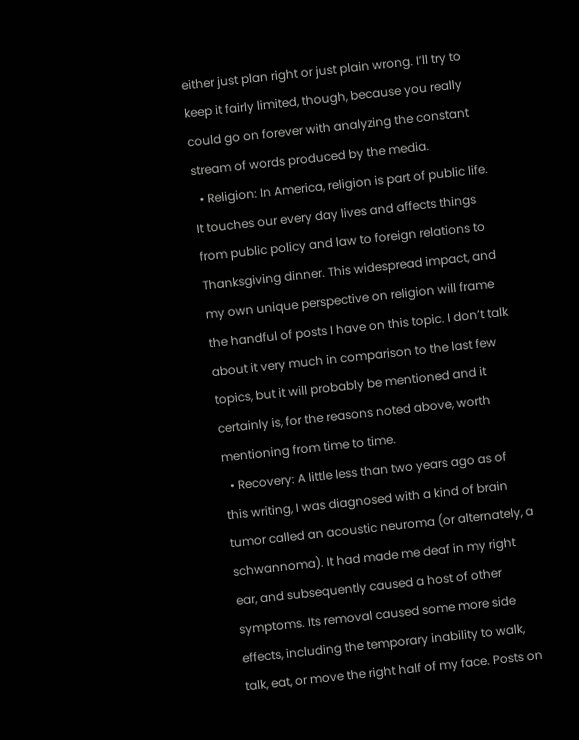either just plan right or just plain wrong. I’ll try to keep it fairly limited, though, because you really could go on forever with analyzing the constant stream of words produced by the media.
  • Religion: In America, religion is part of public life. It touches our every day lives and affects things from public policy and law to foreign relations to Thanksgiving dinner. This widespread impact, and my own unique perspective on religion will frame the handful of posts I have on this topic. I don’t talk about it very much in comparison to the last few topics, but it will probably be mentioned and it certainly is, for the reasons noted above, worth mentioning from time to time.
  • Recovery: A little less than two years ago as of this writing, I was diagnosed with a kind of brain tumor called an acoustic neuroma (or alternately, a schwannoma). It had made me deaf in my right ear, and subsequently caused a host of other symptoms. Its removal caused some more side effects, including the temporary inability to walk, talk, eat, or move the right half of my face. Posts on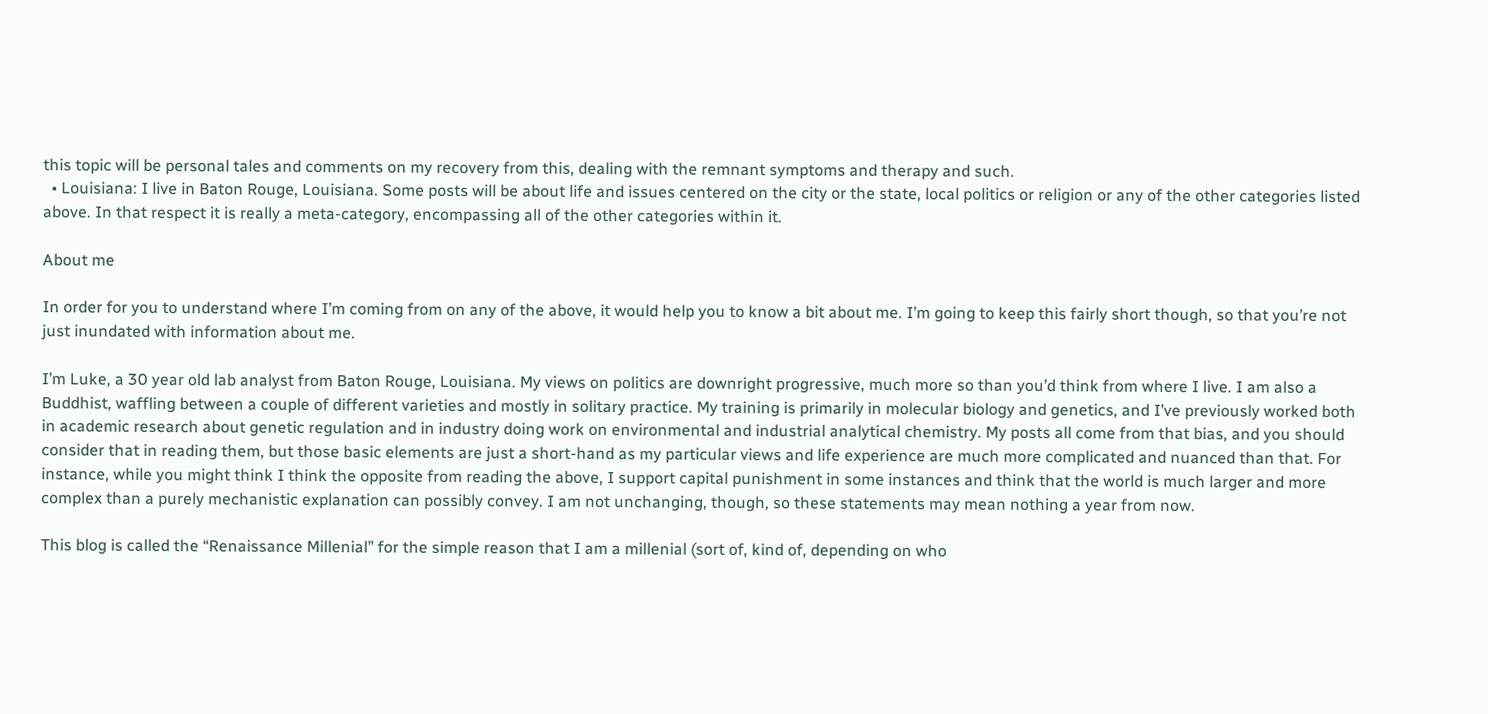this topic will be personal tales and comments on my recovery from this, dealing with the remnant symptoms and therapy and such.
  • Louisiana: I live in Baton Rouge, Louisiana. Some posts will be about life and issues centered on the city or the state, local politics or religion or any of the other categories listed above. In that respect it is really a meta-category, encompassing all of the other categories within it.

About me

In order for you to understand where I’m coming from on any of the above, it would help you to know a bit about me. I’m going to keep this fairly short though, so that you’re not just inundated with information about me.

I’m Luke, a 30 year old lab analyst from Baton Rouge, Louisiana. My views on politics are downright progressive, much more so than you’d think from where I live. I am also a Buddhist, waffling between a couple of different varieties and mostly in solitary practice. My training is primarily in molecular biology and genetics, and I’ve previously worked both in academic research about genetic regulation and in industry doing work on environmental and industrial analytical chemistry. My posts all come from that bias, and you should consider that in reading them, but those basic elements are just a short-hand as my particular views and life experience are much more complicated and nuanced than that. For instance, while you might think I think the opposite from reading the above, I support capital punishment in some instances and think that the world is much larger and more complex than a purely mechanistic explanation can possibly convey. I am not unchanging, though, so these statements may mean nothing a year from now.

This blog is called the “Renaissance Millenial” for the simple reason that I am a millenial (sort of, kind of, depending on who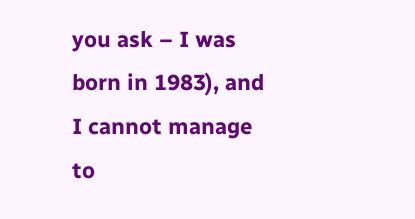you ask – I was born in 1983), and I cannot manage to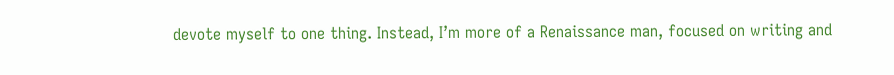devote myself to one thing. Instead, I’m more of a Renaissance man, focused on writing and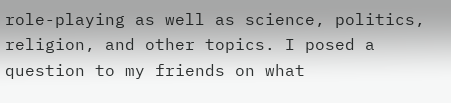role-playing as well as science, politics, religion, and other topics. I posed a question to my friends on what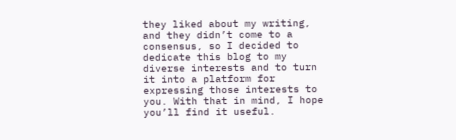they liked about my writing, and they didn’t come to a consensus, so I decided to dedicate this blog to my diverse interests and to turn it into a platform for expressing those interests to you. With that in mind, I hope you’ll find it useful.